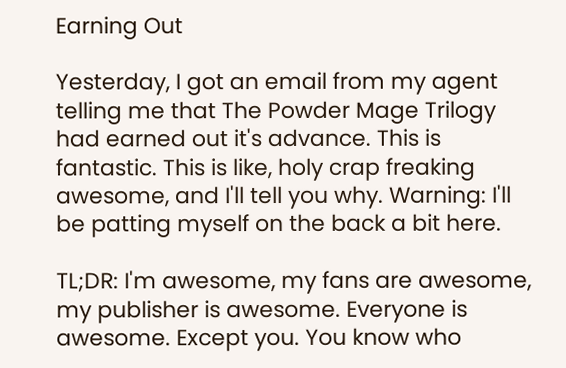Earning Out

Yesterday, I got an email from my agent telling me that The Powder Mage Trilogy had earned out it's advance. This is fantastic. This is like, holy crap freaking awesome, and I'll tell you why. Warning: I'll be patting myself on the back a bit here.

TL;DR: I'm awesome, my fans are awesome, my publisher is awesome. Everyone is awesome. Except you. You know who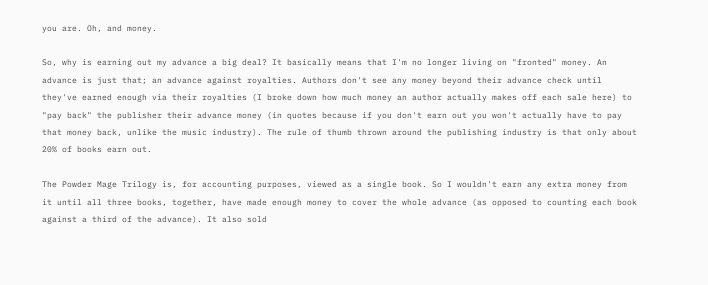you are. Oh, and money.

So, why is earning out my advance a big deal? It basically means that I'm no longer living on "fronted" money. An advance is just that; an advance against royalties. Authors don't see any money beyond their advance check until they've earned enough via their royalties (I broke down how much money an author actually makes off each sale here) to "pay back" the publisher their advance money (in quotes because if you don't earn out you won't actually have to pay that money back, unlike the music industry). The rule of thumb thrown around the publishing industry is that only about 20% of books earn out.

The Powder Mage Trilogy is, for accounting purposes, viewed as a single book. So I wouldn't earn any extra money from it until all three books, together, have made enough money to cover the whole advance (as opposed to counting each book against a third of the advance). It also sold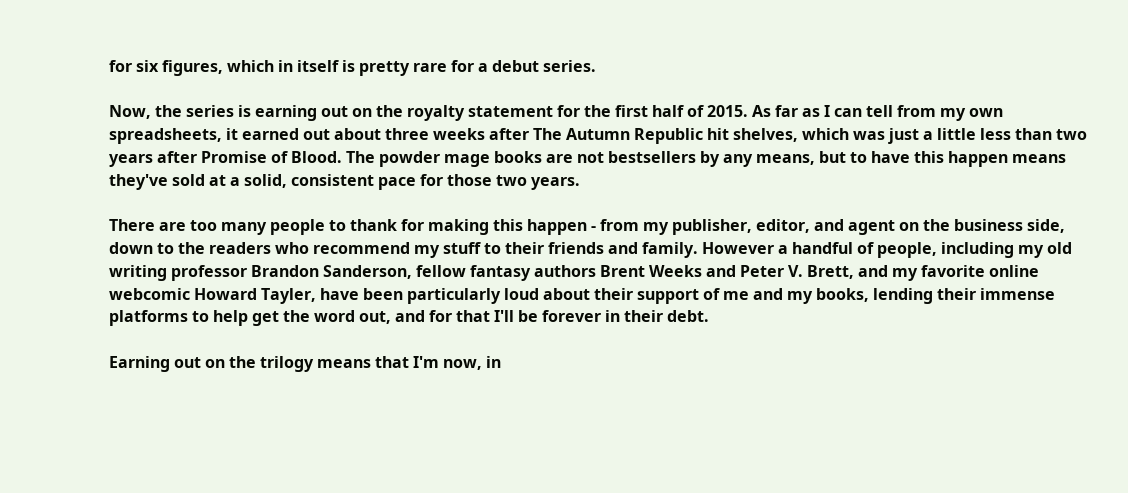for six figures, which in itself is pretty rare for a debut series.

Now, the series is earning out on the royalty statement for the first half of 2015. As far as I can tell from my own spreadsheets, it earned out about three weeks after The Autumn Republic hit shelves, which was just a little less than two years after Promise of Blood. The powder mage books are not bestsellers by any means, but to have this happen means they've sold at a solid, consistent pace for those two years.

There are too many people to thank for making this happen - from my publisher, editor, and agent on the business side, down to the readers who recommend my stuff to their friends and family. However a handful of people, including my old writing professor Brandon Sanderson, fellow fantasy authors Brent Weeks and Peter V. Brett, and my favorite online webcomic Howard Tayler, have been particularly loud about their support of me and my books, lending their immense platforms to help get the word out, and for that I'll be forever in their debt.

Earning out on the trilogy means that I'm now, in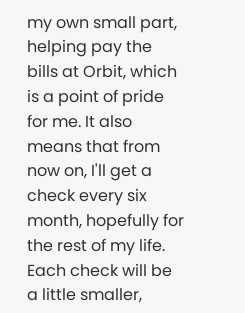my own small part, helping pay the bills at Orbit, which is a point of pride for me. It also means that from now on, I'll get a check every six month, hopefully for the rest of my life. Each check will be a little smaller,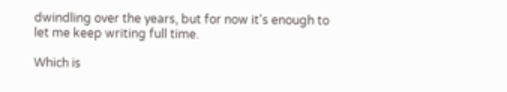dwindling over the years, but for now it's enough to let me keep writing full time.

Which is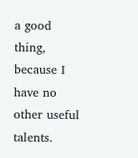a good thing, because I have no other useful talents.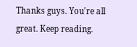Thanks guys. You're all great. Keep reading.